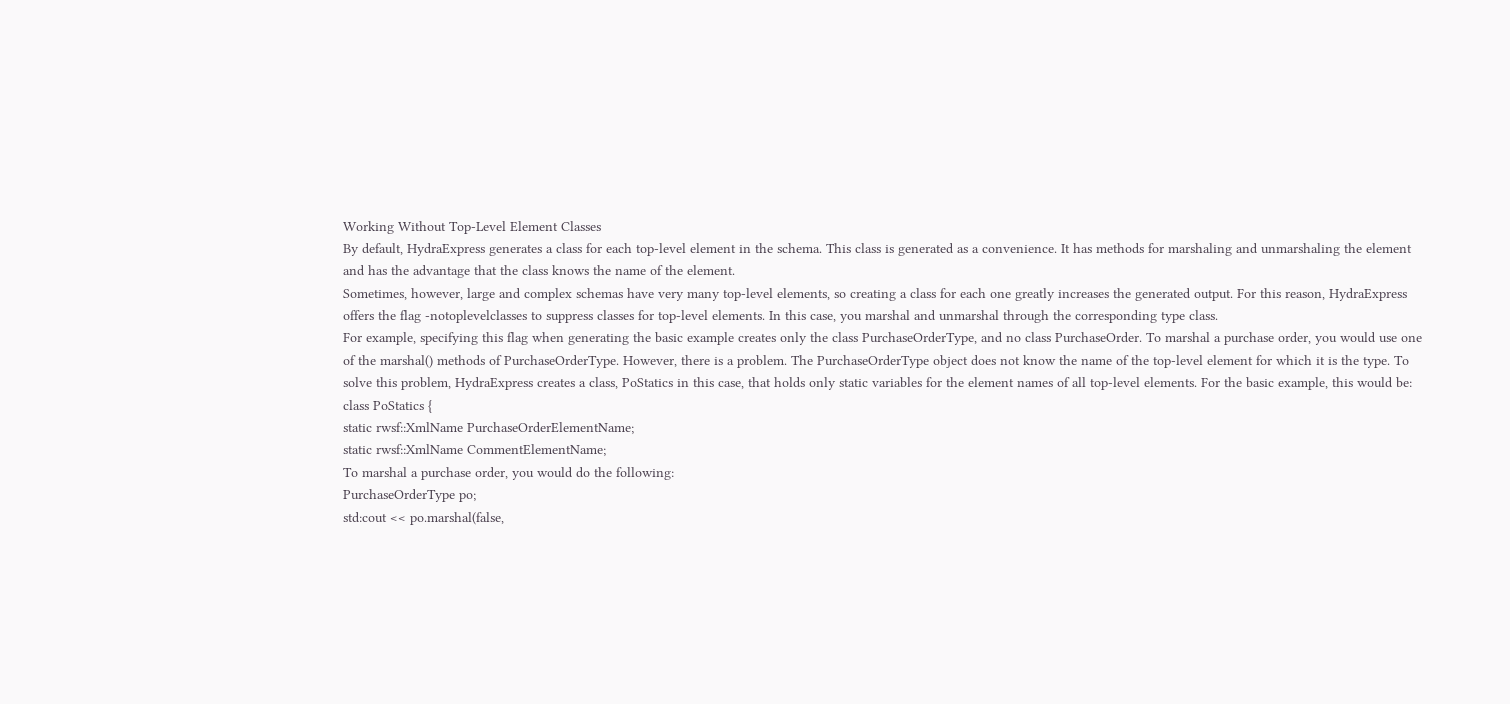Working Without Top-Level Element Classes
By default, HydraExpress generates a class for each top-level element in the schema. This class is generated as a convenience. It has methods for marshaling and unmarshaling the element and has the advantage that the class knows the name of the element.
Sometimes, however, large and complex schemas have very many top-level elements, so creating a class for each one greatly increases the generated output. For this reason, HydraExpress offers the flag -notoplevelclasses to suppress classes for top-level elements. In this case, you marshal and unmarshal through the corresponding type class.
For example, specifying this flag when generating the basic example creates only the class PurchaseOrderType, and no class PurchaseOrder. To marshal a purchase order, you would use one of the marshal() methods of PurchaseOrderType. However, there is a problem. The PurchaseOrderType object does not know the name of the top-level element for which it is the type. To solve this problem, HydraExpress creates a class, PoStatics in this case, that holds only static variables for the element names of all top-level elements. For the basic example, this would be:
class PoStatics {
static rwsf::XmlName PurchaseOrderElementName;
static rwsf::XmlName CommentElementName;
To marshal a purchase order, you would do the following:
PurchaseOrderType po;
std:cout << po.marshal(false,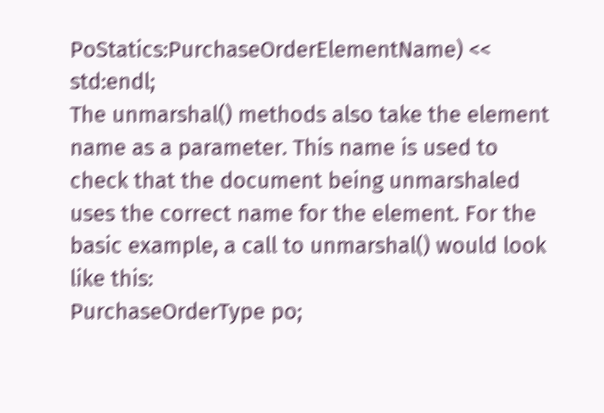PoStatics:PurchaseOrderElementName) << std:endl;
The unmarshal() methods also take the element name as a parameter. This name is used to check that the document being unmarshaled uses the correct name for the element. For the basic example, a call to unmarshal() would look like this:
PurchaseOrderType po;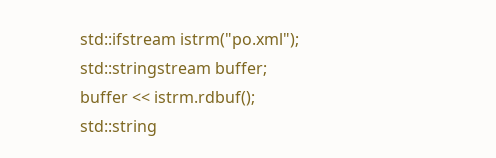std::ifstream istrm("po.xml");
std::stringstream buffer;
buffer << istrm.rdbuf();
std::string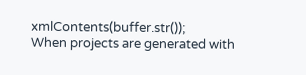xmlContents(buffer.str());
When projects are generated with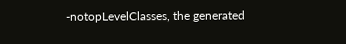-notopLevelClasses, the generated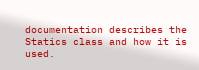documentation describes the Statics class and how it is used.